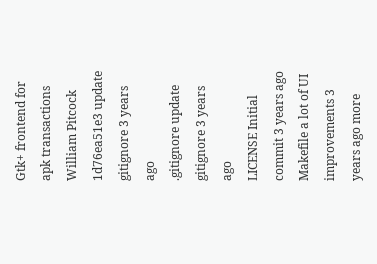Gtk+ frontend for apk transactions
William Pitcock 1d76ea51e3 update gitignore 3 years ago
.gitignore update gitignore 3 years ago
LICENSE Initial commit 3 years ago
Makefile a lot of UI improvements 3 years ago more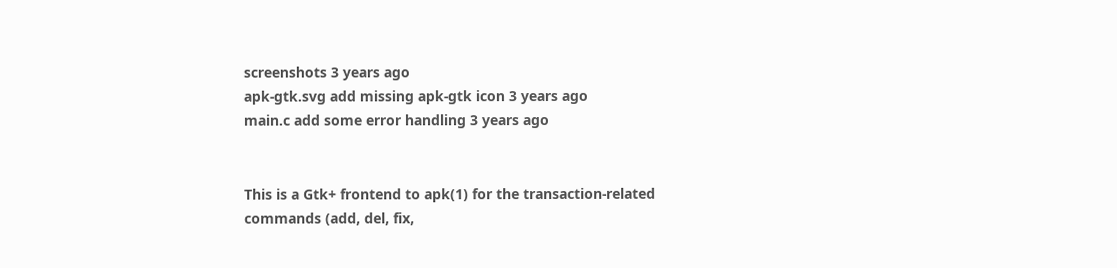screenshots 3 years ago
apk-gtk.svg add missing apk-gtk icon 3 years ago
main.c add some error handling 3 years ago


This is a Gtk+ frontend to apk(1) for the transaction-related commands (add, del, fix,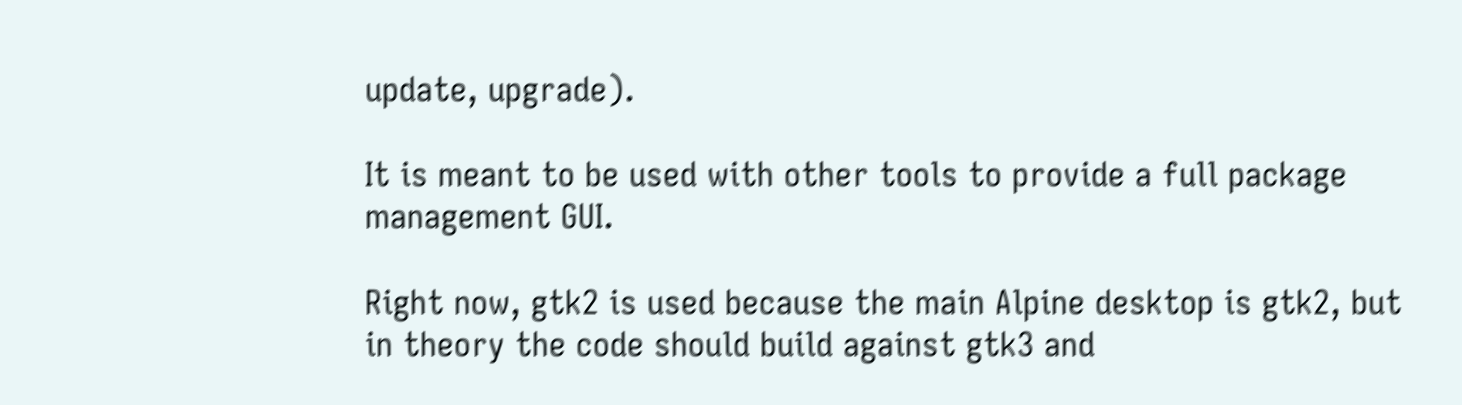update, upgrade).

It is meant to be used with other tools to provide a full package management GUI.

Right now, gtk2 is used because the main Alpine desktop is gtk2, but in theory the code should build against gtk3 and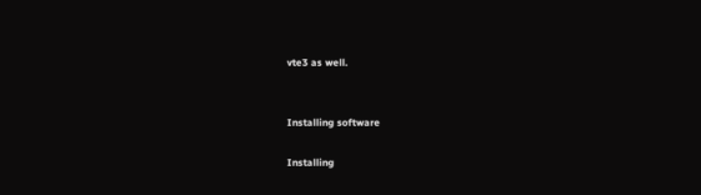vte3 as well.


Installing software

Installing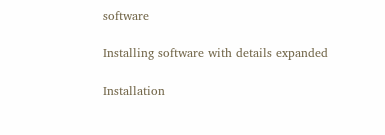software

Installing software with details expanded

Installation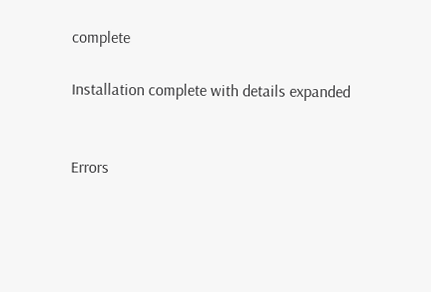complete

Installation complete with details expanded


Errors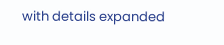with details expanded